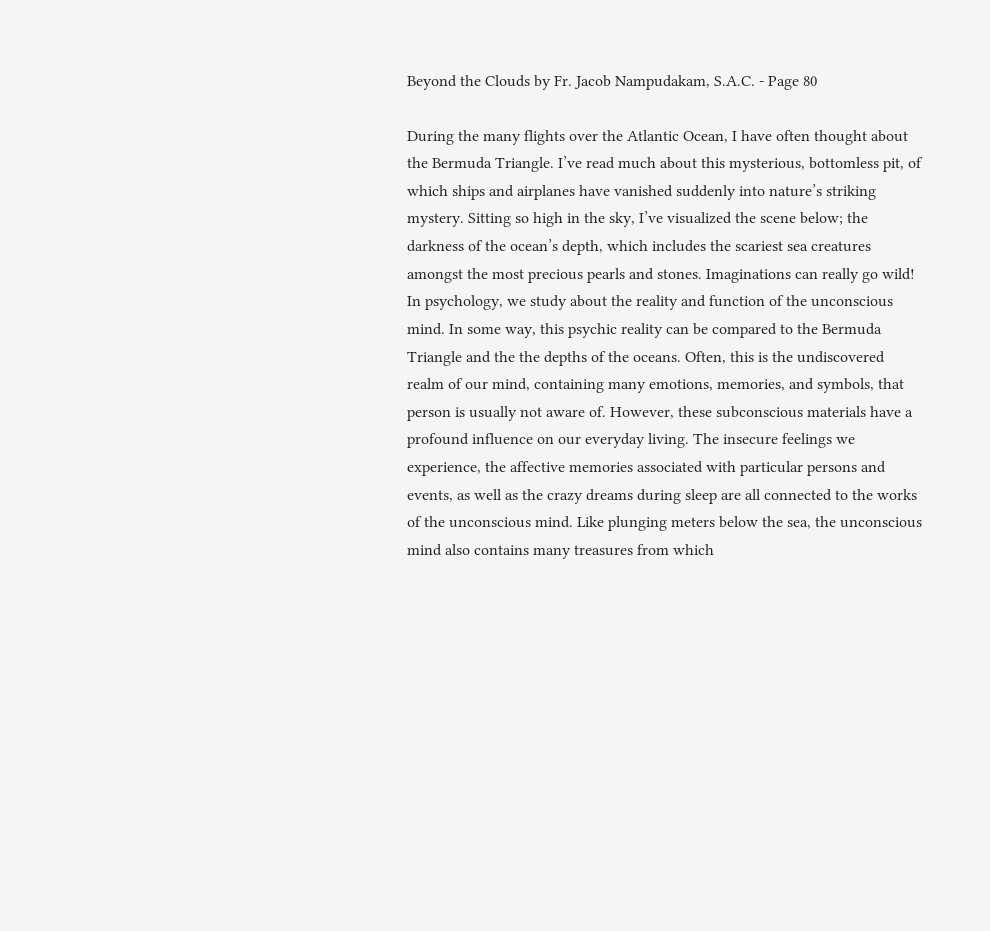Beyond the Clouds by Fr. Jacob Nampudakam, S.A.C. - Page 80

During the many flights over the Atlantic Ocean, I have often thought about the Bermuda Triangle. I’ve read much about this mysterious, bottomless pit, of which ships and airplanes have vanished suddenly into nature’s striking mystery. Sitting so high in the sky, I’ve visualized the scene below; the darkness of the ocean’s depth, which includes the scariest sea creatures amongst the most precious pearls and stones. Imaginations can really go wild! In psychology, we study about the reality and function of the unconscious mind. In some way, this psychic reality can be compared to the Bermuda Triangle and the the depths of the oceans. Often, this is the undiscovered realm of our mind, containing many emotions, memories, and symbols, that person is usually not aware of. However, these subconscious materials have a profound influence on our everyday living. The insecure feelings we experience, the affective memories associated with particular persons and events, as well as the crazy dreams during sleep are all connected to the works of the unconscious mind. Like plunging meters below the sea, the unconscious mind also contains many treasures from which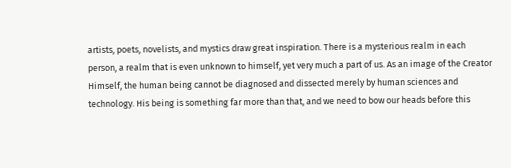artists, poets, novelists, and mystics draw great inspiration. There is a mysterious realm in each person, a realm that is even unknown to himself, yet very much a part of us. As an image of the Creator Himself, the human being cannot be diagnosed and dissected merely by human sciences and technology. His being is something far more than that, and we need to bow our heads before this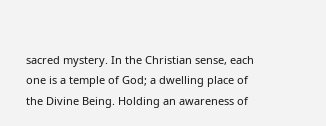sacred mystery. In the Christian sense, each one is a temple of God; a dwelling place of the Divine Being. Holding an awareness of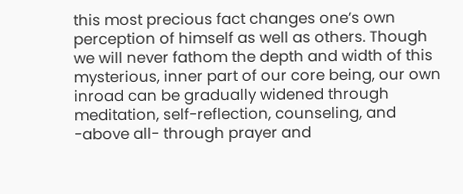this most precious fact changes one’s own perception of himself as well as others. Though we will never fathom the depth and width of this mysterious, inner part of our core being, our own inroad can be gradually widened through meditation, self-reflection, counseling, and -above all- through prayer and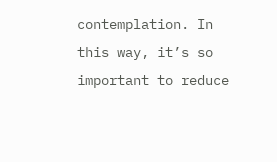contemplation. In this way, it’s so important to reduce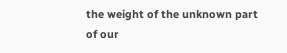the weight of the unknown part of our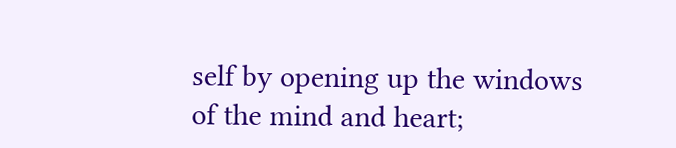self by opening up the windows of the mind and heart;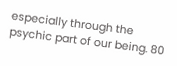especially through the psychic part of our being. 80